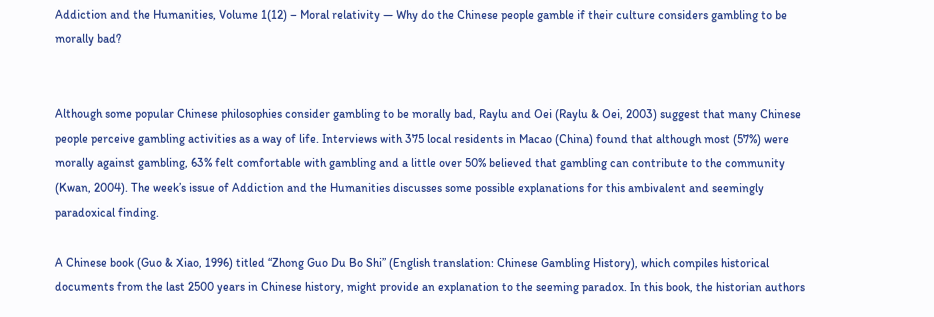Addiction and the Humanities, Volume 1(12) – Moral relativity — Why do the Chinese people gamble if their culture considers gambling to be morally bad?


Although some popular Chinese philosophies consider gambling to be morally bad, Raylu and Oei (Raylu & Oei, 2003) suggest that many Chinese people perceive gambling activities as a way of life. Interviews with 375 local residents in Macao (China) found that although most (57%) were morally against gambling, 63% felt comfortable with gambling and a little over 50% believed that gambling can contribute to the community (Kwan, 2004). The week’s issue of Addiction and the Humanities discusses some possible explanations for this ambivalent and seemingly paradoxical finding.

A Chinese book (Guo & Xiao, 1996) titled “Zhong Guo Du Bo Shi” (English translation: Chinese Gambling History), which compiles historical documents from the last 2500 years in Chinese history, might provide an explanation to the seeming paradox. In this book, the historian authors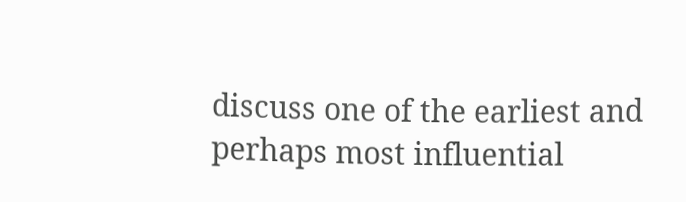discuss one of the earliest and perhaps most influential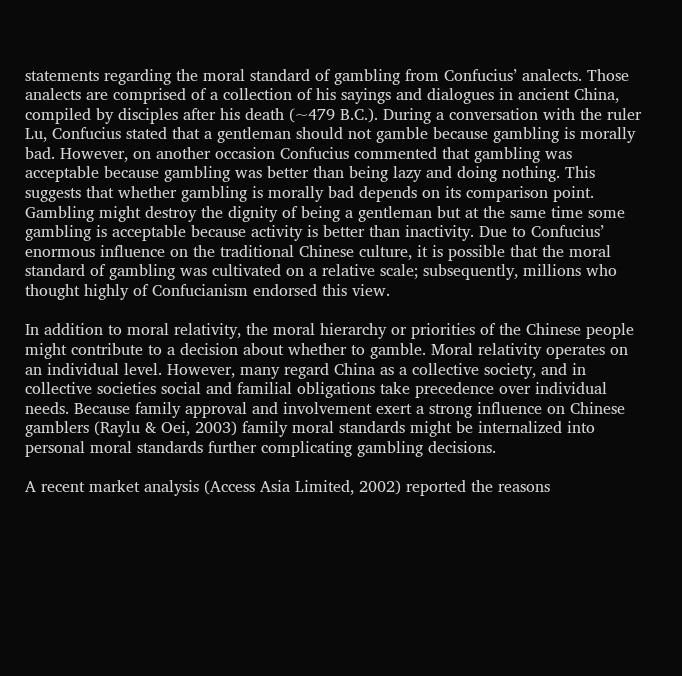statements regarding the moral standard of gambling from Confucius’ analects. Those analects are comprised of a collection of his sayings and dialogues in ancient China, compiled by disciples after his death (~479 B.C.). During a conversation with the ruler Lu, Confucius stated that a gentleman should not gamble because gambling is morally bad. However, on another occasion Confucius commented that gambling was acceptable because gambling was better than being lazy and doing nothing. This suggests that whether gambling is morally bad depends on its comparison point. Gambling might destroy the dignity of being a gentleman but at the same time some gambling is acceptable because activity is better than inactivity. Due to Confucius’ enormous influence on the traditional Chinese culture, it is possible that the moral standard of gambling was cultivated on a relative scale; subsequently, millions who thought highly of Confucianism endorsed this view.

In addition to moral relativity, the moral hierarchy or priorities of the Chinese people might contribute to a decision about whether to gamble. Moral relativity operates on an individual level. However, many regard China as a collective society, and in collective societies social and familial obligations take precedence over individual needs. Because family approval and involvement exert a strong influence on Chinese gamblers (Raylu & Oei, 2003) family moral standards might be internalized into personal moral standards further complicating gambling decisions.

A recent market analysis (Access Asia Limited, 2002) reported the reasons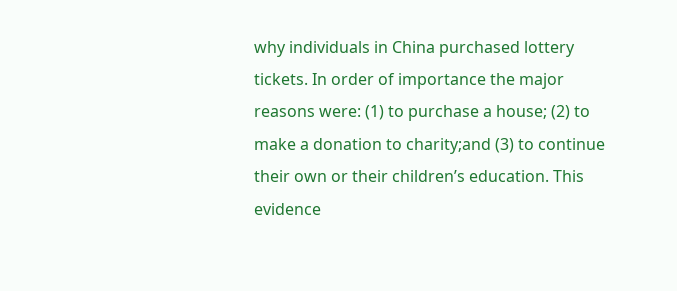why individuals in China purchased lottery tickets. In order of importance the major reasons were: (1) to purchase a house; (2) to make a donation to charity;and (3) to continue their own or their children’s education. This evidence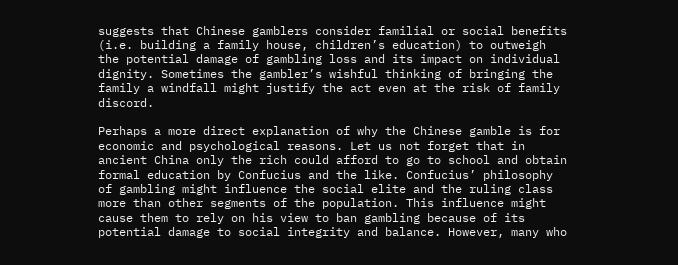suggests that Chinese gamblers consider familial or social benefits (i.e. building a family house, children’s education) to outweigh the potential damage of gambling loss and its impact on individual dignity. Sometimes the gambler’s wishful thinking of bringing the family a windfall might justify the act even at the risk of family discord.

Perhaps a more direct explanation of why the Chinese gamble is for economic and psychological reasons. Let us not forget that in ancient China only the rich could afford to go to school and obtain formal education by Confucius and the like. Confucius’ philosophy of gambling might influence the social elite and the ruling class more than other segments of the population. This influence might cause them to rely on his view to ban gambling because of its potential damage to social integrity and balance. However, many who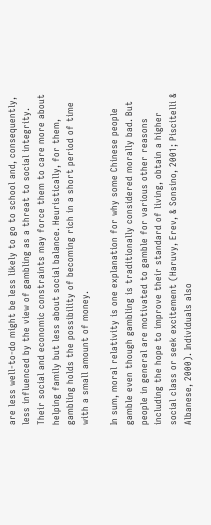are less well-to-do might be less likely to go to school and, consequently, less influenced by the view of gambling as a threat to social integrity. Their social and economic constraints may force them to care more about helping family but less about social balance. Heuristically, for them, gambling holds the possibility of becoming rich in a short period of time with a small amount of money.

In sum, moral relativity is one explanation for why some Chinese people gamble even though gambling is traditionally considered morally bad. But people in general are motivated to gamble for various other reasons including the hope to improve their standard of living, obtain a higher social class or seek excitement (Haruvy, Erev, & Sonsino, 2001; Piscitelli & Albanese, 2000). Individuals also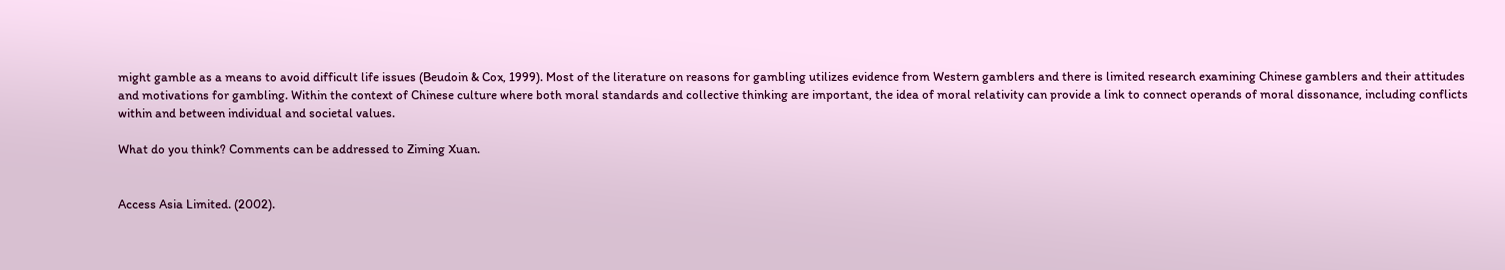might gamble as a means to avoid difficult life issues (Beudoin & Cox, 1999). Most of the literature on reasons for gambling utilizes evidence from Western gamblers and there is limited research examining Chinese gamblers and their attitudes and motivations for gambling. Within the context of Chinese culture where both moral standards and collective thinking are important, the idea of moral relativity can provide a link to connect operands of moral dissonance, including conflicts within and between individual and societal values.

What do you think? Comments can be addressed to Ziming Xuan.


Access Asia Limited. (2002).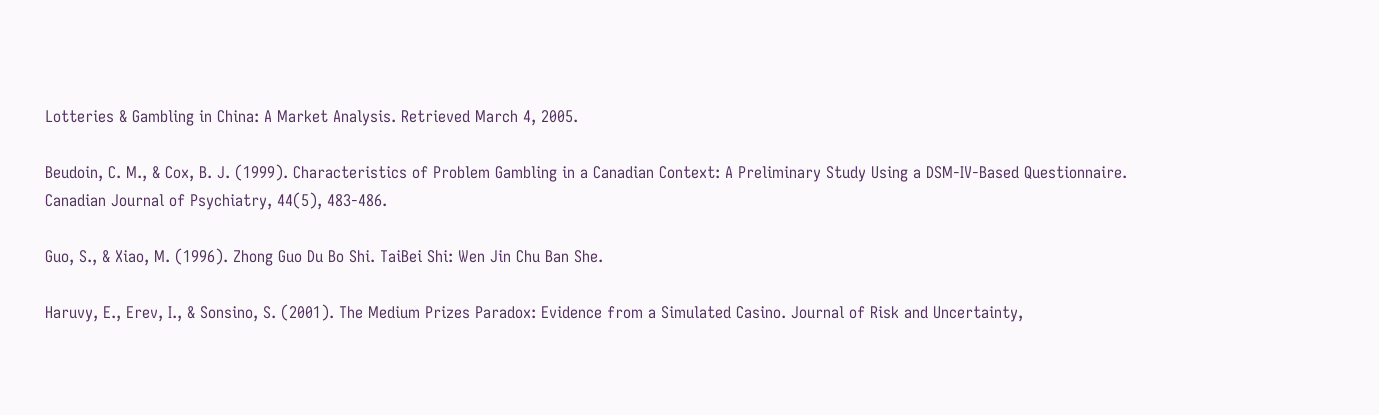Lotteries & Gambling in China: A Market Analysis. Retrieved March 4, 2005.

Beudoin, C. M., & Cox, B. J. (1999). Characteristics of Problem Gambling in a Canadian Context: A Preliminary Study Using a DSM-IV-Based Questionnaire. Canadian Journal of Psychiatry, 44(5), 483-486.

Guo, S., & Xiao, M. (1996). Zhong Guo Du Bo Shi. TaiBei Shi: Wen Jin Chu Ban She.

Haruvy, E., Erev, I., & Sonsino, S. (2001). The Medium Prizes Paradox: Evidence from a Simulated Casino. Journal of Risk and Uncertainty,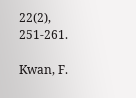22(2), 251-261.

Kwan, F.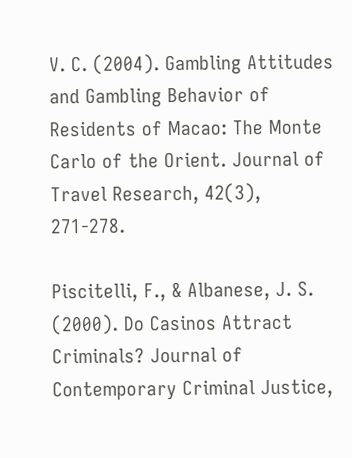V. C. (2004). Gambling Attitudes and Gambling Behavior of Residents of Macao: The Monte Carlo of the Orient. Journal of Travel Research, 42(3), 271-278.

Piscitelli, F., & Albanese, J. S. (2000). Do Casinos Attract Criminals? Journal of Contemporary Criminal Justice,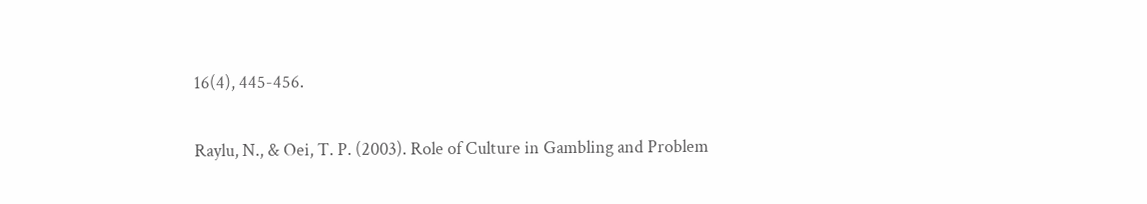16(4), 445-456.

Raylu, N., & Oei, T. P. (2003). Role of Culture in Gambling and Problem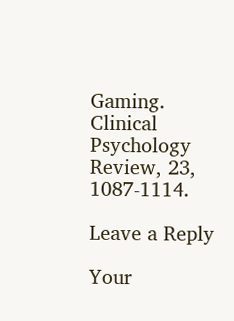Gaming. Clinical Psychology Review, 23, 1087-1114.

Leave a Reply

Your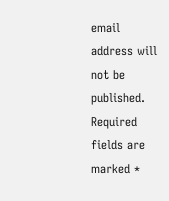email address will not be published. Required fields are marked *